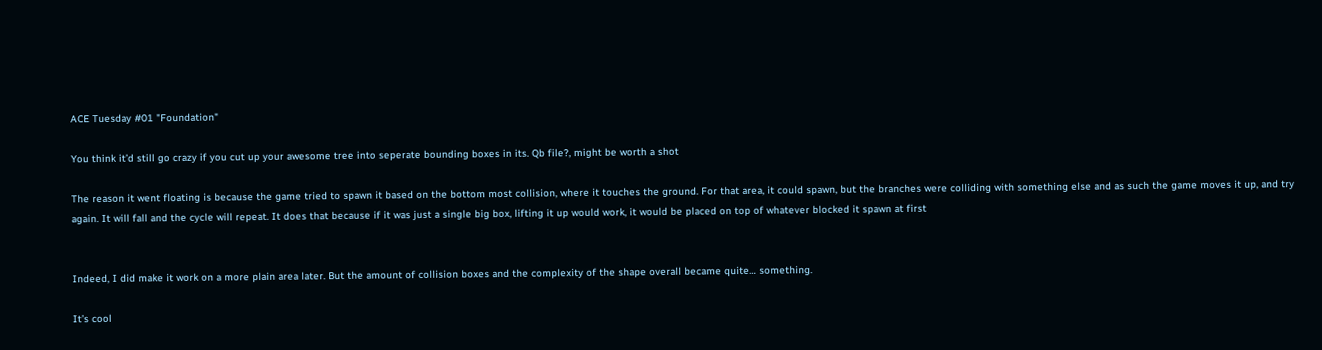ACE Tuesday #01 "Foundation"

You think it’d still go crazy if you cut up your awesome tree into seperate bounding boxes in its. Qb file?, might be worth a shot

The reason it went floating is because the game tried to spawn it based on the bottom most collision, where it touches the ground. For that area, it could spawn, but the branches were colliding with something else and as such the game moves it up, and try again. It will fall and the cycle will repeat. It does that because if it was just a single big box, lifting it up would work, it would be placed on top of whatever blocked it spawn at first


Indeed, I did make it work on a more plain area later. But the amount of collision boxes and the complexity of the shape overall became quite… something.

It’s cool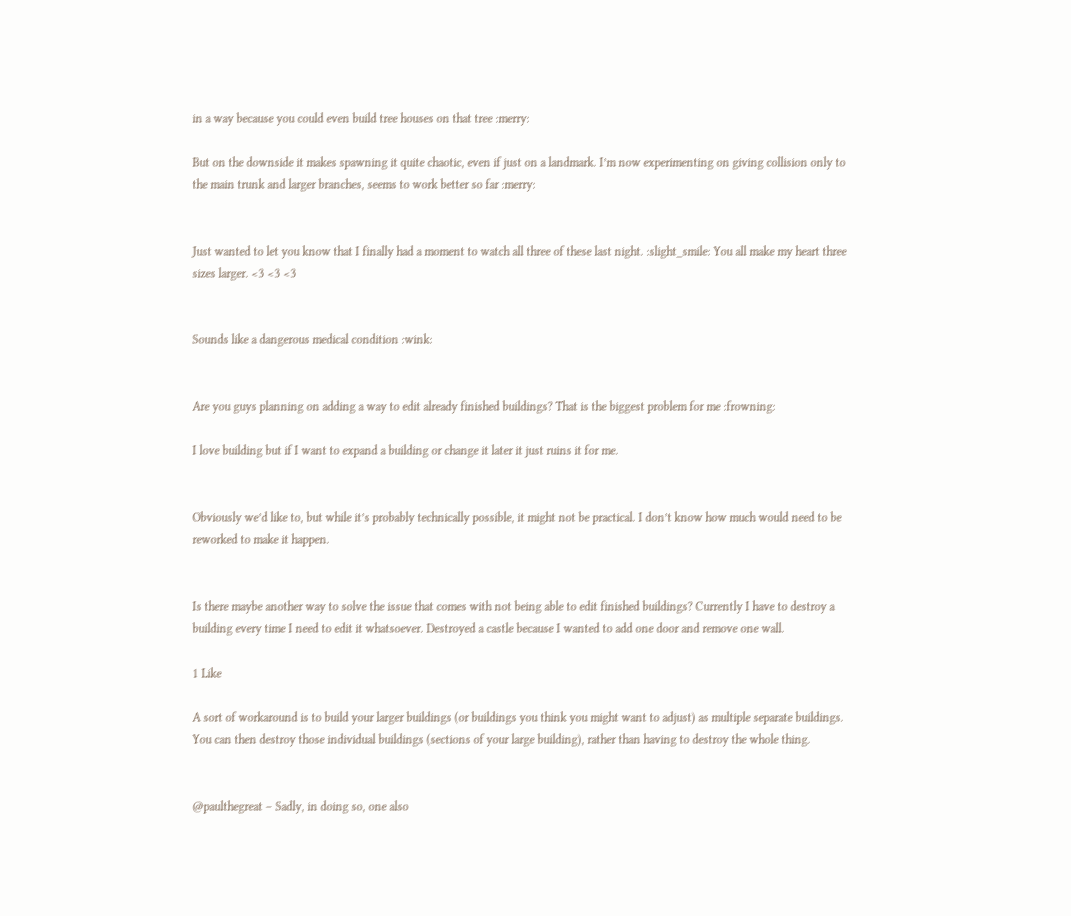in a way because you could even build tree houses on that tree :merry:

But on the downside it makes spawning it quite chaotic, even if just on a landmark. I’m now experimenting on giving collision only to the main trunk and larger branches, seems to work better so far :merry:


Just wanted to let you know that I finally had a moment to watch all three of these last night. :slight_smile: You all make my heart three sizes larger. <3 <3 <3


Sounds like a dangerous medical condition :wink:


Are you guys planning on adding a way to edit already finished buildings? That is the biggest problem for me :frowning:

I love building but if I want to expand a building or change it later it just ruins it for me.


Obviously we’d like to, but while it’s probably technically possible, it might not be practical. I don’t know how much would need to be reworked to make it happen.


Is there maybe another way to solve the issue that comes with not being able to edit finished buildings? Currently I have to destroy a building every time I need to edit it whatsoever. Destroyed a castle because I wanted to add one door and remove one wall.

1 Like

A sort of workaround is to build your larger buildings (or buildings you think you might want to adjust) as multiple separate buildings. You can then destroy those individual buildings (sections of your large building), rather than having to destroy the whole thing.


@paulthegreat – Sadly, in doing so, one also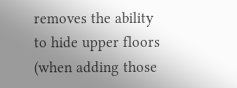removes the ability to hide upper floors (when adding those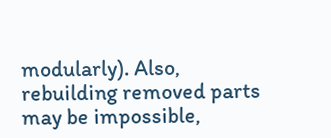modularly). Also, rebuilding removed parts may be impossible,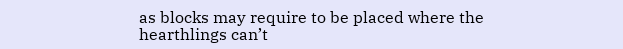as blocks may require to be placed where the hearthlings can’t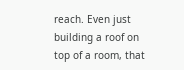reach. Even just building a roof on top of a room, that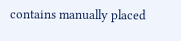contains manually placed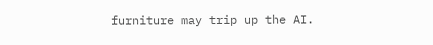furniture may trip up the AI.